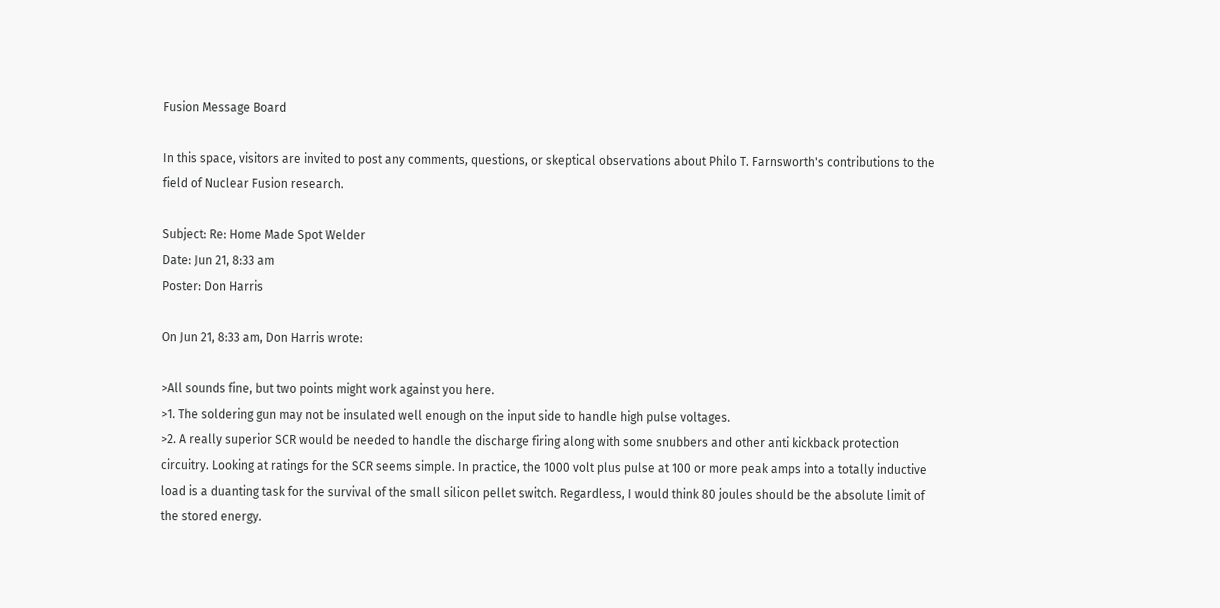Fusion Message Board

In this space, visitors are invited to post any comments, questions, or skeptical observations about Philo T. Farnsworth's contributions to the field of Nuclear Fusion research.

Subject: Re: Home Made Spot Welder
Date: Jun 21, 8:33 am
Poster: Don Harris

On Jun 21, 8:33 am, Don Harris wrote:

>All sounds fine, but two points might work against you here.
>1. The soldering gun may not be insulated well enough on the input side to handle high pulse voltages.
>2. A really superior SCR would be needed to handle the discharge firing along with some snubbers and other anti kickback protection circuitry. Looking at ratings for the SCR seems simple. In practice, the 1000 volt plus pulse at 100 or more peak amps into a totally inductive load is a duanting task for the survival of the small silicon pellet switch. Regardless, I would think 80 joules should be the absolute limit of the stored energy.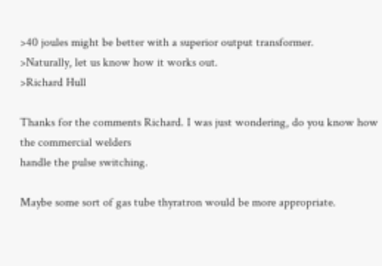>40 joules might be better with a superior output transformer.
>Naturally, let us know how it works out.
>Richard Hull

Thanks for the comments Richard. I was just wondering, do you know how the commercial welders
handle the pulse switching.

Maybe some sort of gas tube thyratron would be more appropriate.